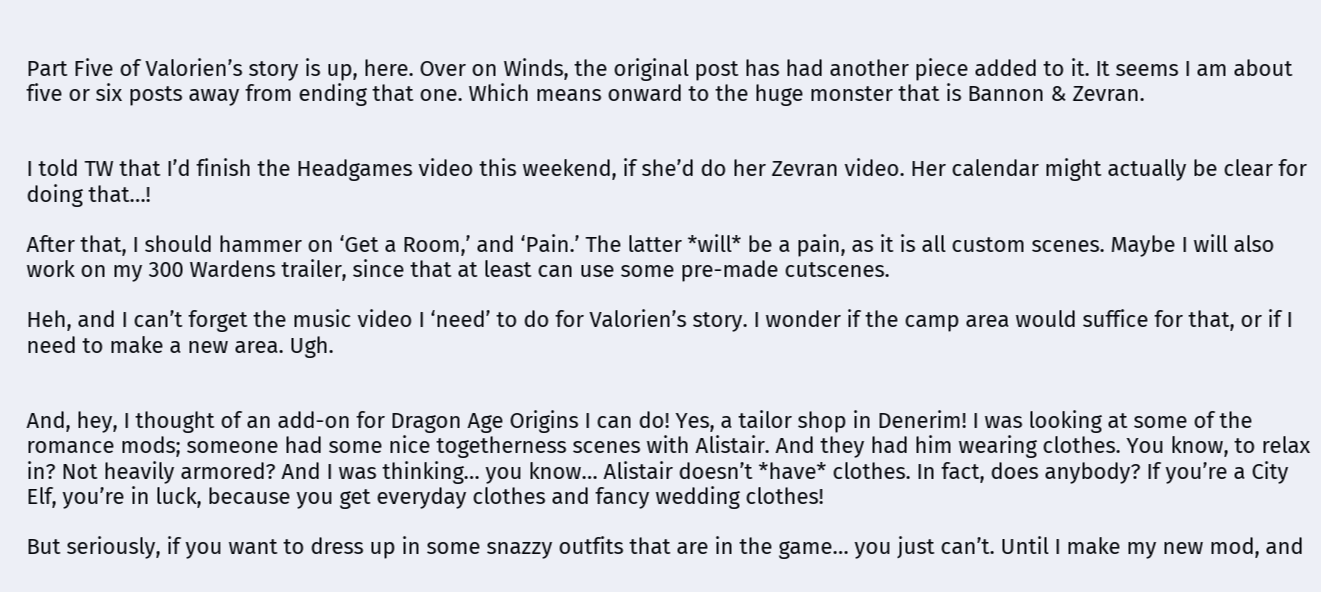Part Five of Valorien’s story is up, here. Over on Winds, the original post has had another piece added to it. It seems I am about five or six posts away from ending that one. Which means onward to the huge monster that is Bannon & Zevran.


I told TW that I’d finish the Headgames video this weekend, if she’d do her Zevran video. Her calendar might actually be clear for doing that…!

After that, I should hammer on ‘Get a Room,’ and ‘Pain.’ The latter *will* be a pain, as it is all custom scenes. Maybe I will also work on my 300 Wardens trailer, since that at least can use some pre-made cutscenes.

Heh, and I can’t forget the music video I ‘need’ to do for Valorien’s story. I wonder if the camp area would suffice for that, or if I need to make a new area. Ugh.


And, hey, I thought of an add-on for Dragon Age Origins I can do! Yes, a tailor shop in Denerim! I was looking at some of the romance mods; someone had some nice togetherness scenes with Alistair. And they had him wearing clothes. You know, to relax in? Not heavily armored? And I was thinking… you know… Alistair doesn’t *have* clothes. In fact, does anybody? If you’re a City Elf, you’re in luck, because you get everyday clothes and fancy wedding clothes!

But seriously, if you want to dress up in some snazzy outfits that are in the game… you just can’t. Until I make my new mod, and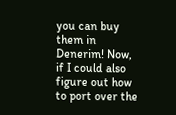you can buy them in Denerim! Now, if I could also figure out how to port over the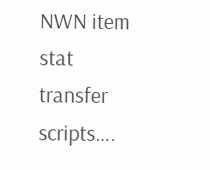NWN item stat transfer scripts….